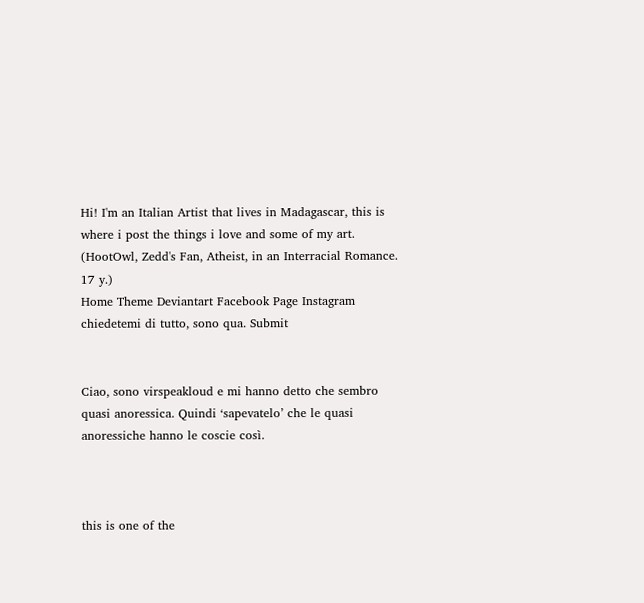Hi! I'm an Italian Artist that lives in Madagascar, this is where i post the things i love and some of my art.
(HootOwl, Zedd's Fan, Atheist, in an Interracial Romance. 17 y.)
Home Theme Deviantart Facebook Page Instagram chiedetemi di tutto, sono qua. Submit


Ciao, sono virspeakloud e mi hanno detto che sembro quasi anoressica. Quindi ‘sapevatelo’ che le quasi anoressiche hanno le coscie così.



this is one of the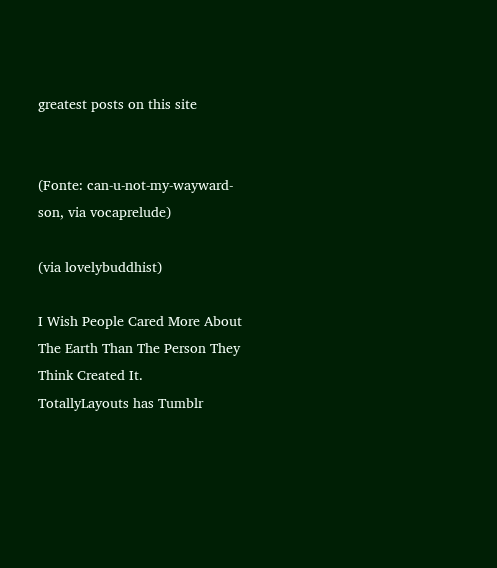greatest posts on this site


(Fonte: can-u-not-my-wayward-son, via vocaprelude)

(via lovelybuddhist)

I Wish People Cared More About The Earth Than The Person They Think Created It.
TotallyLayouts has Tumblr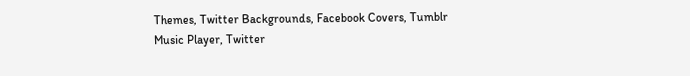Themes, Twitter Backgrounds, Facebook Covers, Tumblr Music Player, Twitter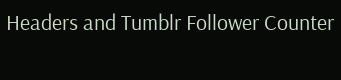Headers and Tumblr Follower Counter